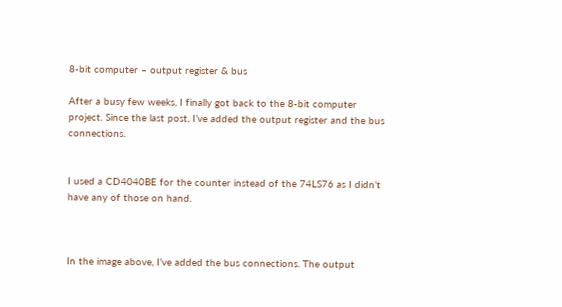8-bit computer – output register & bus

After a busy few weeks, I finally got back to the 8-bit computer project. Since the last post, I’ve added the output register and the bus connections.


I used a CD4040BE for the counter instead of the 74LS76 as I didn’t have any of those on hand.



In the image above, I’ve added the bus connections. The output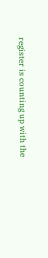register is counting up with the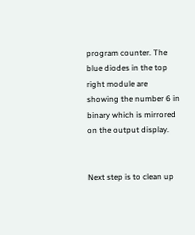program counter. The blue diodes in the top right module are showing the number 6 in binary which is mirrored on the output display.


Next step is to clean up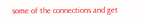some of the connections and get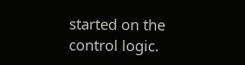started on the control logic.